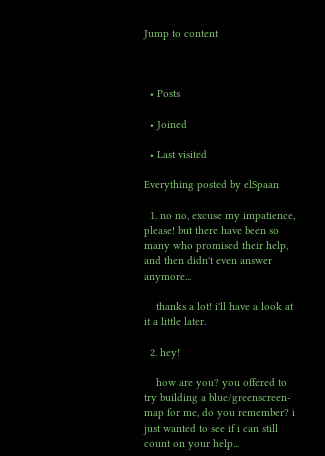Jump to content



  • Posts

  • Joined

  • Last visited

Everything posted by elSpaan

  1. no no, excuse my impatience, please! but there have been so many who promised their help, and then didn't even answer anymore...

    thanks a lot! i'll have a look at it a little later.

  2. hey!

    how are you? you offered to try building a blue/greenscreen-map for me, do you remember? i just wanted to see if i can still count on your help...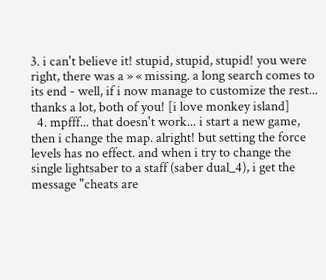3. i can't believe it! stupid, stupid, stupid! you were right, there was a » « missing. a long search comes to its end - well, if i now manage to customize the rest... thanks a lot, both of you! [i love monkey island]
  4. mpfff... that doesn't work... i start a new game, then i change the map. alright! but setting the force levels has no effect. and when i try to change the single lightsaber to a staff (saber dual_4), i get the message "cheats are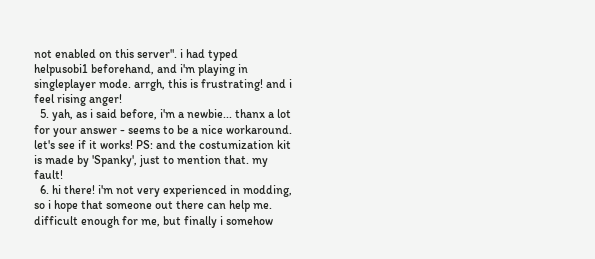not enabled on this server". i had typed helpusobi1 beforehand, and i'm playing in singleplayer mode. arrgh, this is frustrating! and i feel rising anger!
  5. yah, as i said before, i'm a newbie... thanx a lot for your answer - seems to be a nice workaround. let's see if it works! PS: and the costumization kit is made by 'Spanky', just to mention that. my fault!
  6. hi there! i'm not very experienced in modding, so i hope that someone out there can help me. difficult enough for me, but finally i somehow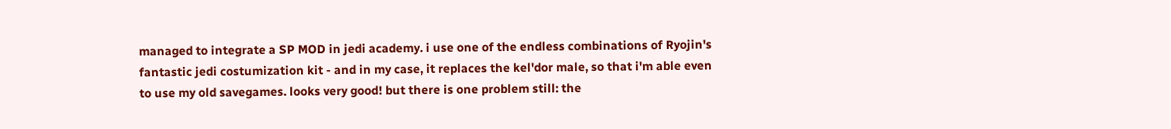managed to integrate a SP MOD in jedi academy. i use one of the endless combinations of Ryojin's fantastic jedi costumization kit - and in my case, it replaces the kel'dor male, so that i'm able even to use my old savegames. looks very good! but there is one problem still: the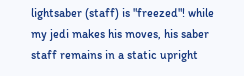lightsaber (staff) is "freezed"! while my jedi makes his moves, his saber staff remains in a static upright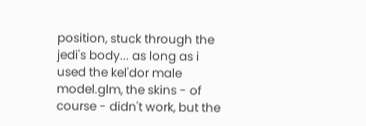position, stuck through the jedi's body... as long as i used the kel'dor male model.glm, the skins - of course - didn't work, but the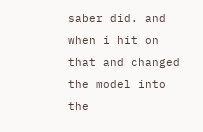saber did. and when i hit on that and changed the model into the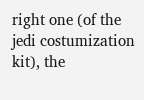right one (of the jedi costumization kit), the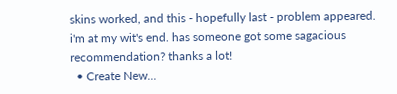skins worked, and this - hopefully last - problem appeared. i'm at my wit's end. has someone got some sagacious recommendation? thanks a lot!
  • Create New...